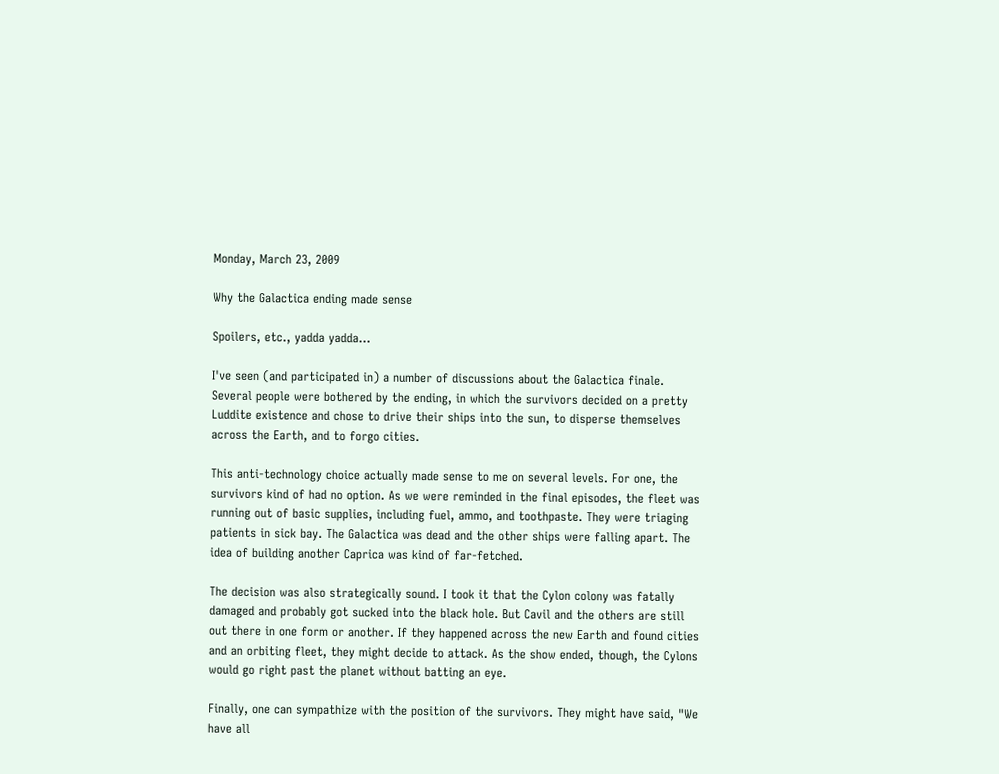Monday, March 23, 2009

Why the Galactica ending made sense

Spoilers, etc., yadda yadda...

I've seen (and participated in) a number of discussions about the Galactica finale. Several people were bothered by the ending, in which the survivors decided on a pretty Luddite existence and chose to drive their ships into the sun, to disperse themselves across the Earth, and to forgo cities.

This anti-technology choice actually made sense to me on several levels. For one, the survivors kind of had no option. As we were reminded in the final episodes, the fleet was running out of basic supplies, including fuel, ammo, and toothpaste. They were triaging patients in sick bay. The Galactica was dead and the other ships were falling apart. The idea of building another Caprica was kind of far-fetched.

The decision was also strategically sound. I took it that the Cylon colony was fatally damaged and probably got sucked into the black hole. But Cavil and the others are still out there in one form or another. If they happened across the new Earth and found cities and an orbiting fleet, they might decide to attack. As the show ended, though, the Cylons would go right past the planet without batting an eye.

Finally, one can sympathize with the position of the survivors. They might have said, "We have all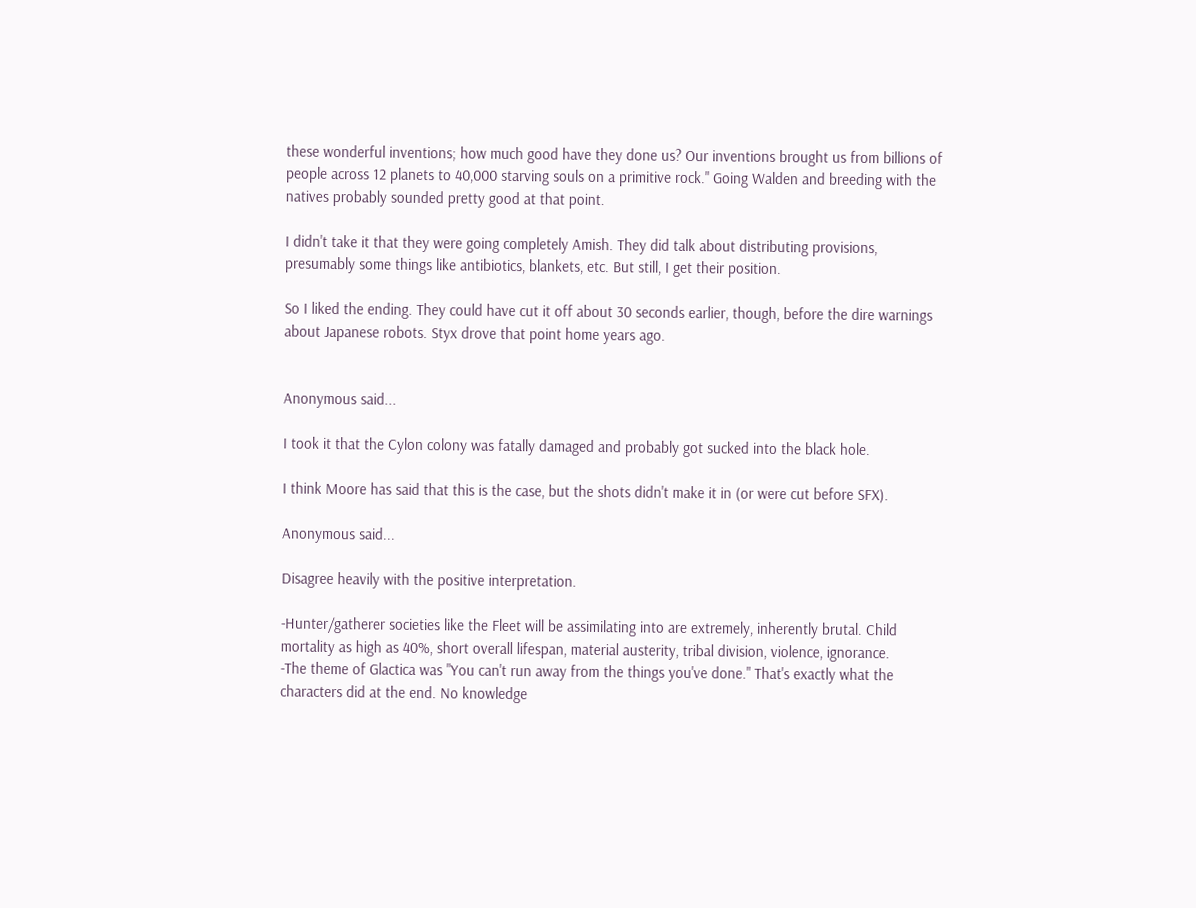these wonderful inventions; how much good have they done us? Our inventions brought us from billions of people across 12 planets to 40,000 starving souls on a primitive rock." Going Walden and breeding with the natives probably sounded pretty good at that point.

I didn't take it that they were going completely Amish. They did talk about distributing provisions, presumably some things like antibiotics, blankets, etc. But still, I get their position.

So I liked the ending. They could have cut it off about 30 seconds earlier, though, before the dire warnings about Japanese robots. Styx drove that point home years ago.


Anonymous said...

I took it that the Cylon colony was fatally damaged and probably got sucked into the black hole.

I think Moore has said that this is the case, but the shots didn't make it in (or were cut before SFX).

Anonymous said...

Disagree heavily with the positive interpretation.

-Hunter/gatherer societies like the Fleet will be assimilating into are extremely, inherently brutal. Child mortality as high as 40%, short overall lifespan, material austerity, tribal division, violence, ignorance.
-The theme of Glactica was "You can't run away from the things you've done." That's exactly what the characters did at the end. No knowledge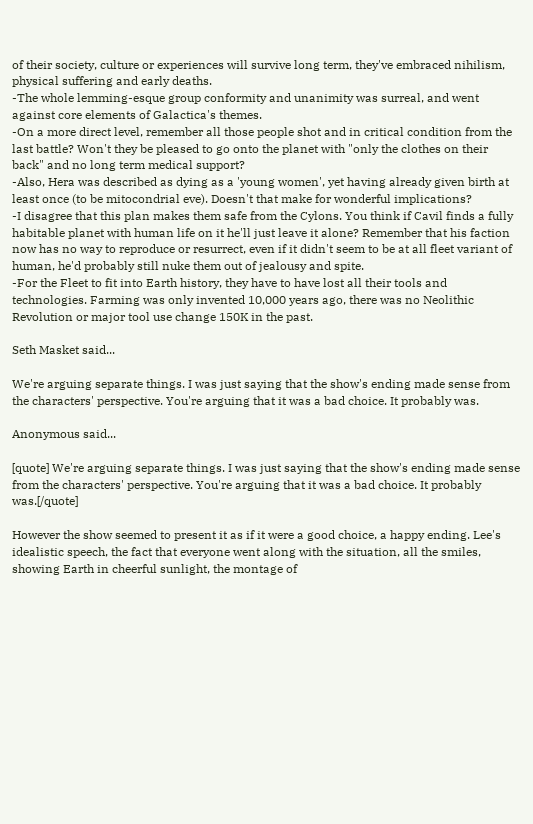of their society, culture or experiences will survive long term, they've embraced nihilism, physical suffering and early deaths.
-The whole lemming-esque group conformity and unanimity was surreal, and went against core elements of Galactica's themes.
-On a more direct level, remember all those people shot and in critical condition from the last battle? Won't they be pleased to go onto the planet with "only the clothes on their back" and no long term medical support?
-Also, Hera was described as dying as a 'young women', yet having already given birth at least once (to be mitocondrial eve). Doesn't that make for wonderful implications?
-I disagree that this plan makes them safe from the Cylons. You think if Cavil finds a fully habitable planet with human life on it he'll just leave it alone? Remember that his faction now has no way to reproduce or resurrect, even if it didn't seem to be at all fleet variant of human, he'd probably still nuke them out of jealousy and spite.
-For the Fleet to fit into Earth history, they have to have lost all their tools and technologies. Farming was only invented 10,000 years ago, there was no Neolithic Revolution or major tool use change 150K in the past.

Seth Masket said...

We're arguing separate things. I was just saying that the show's ending made sense from the characters' perspective. You're arguing that it was a bad choice. It probably was.

Anonymous said...

[quote] We're arguing separate things. I was just saying that the show's ending made sense from the characters' perspective. You're arguing that it was a bad choice. It probably was.[/quote]

However the show seemed to present it as if it were a good choice, a happy ending. Lee's idealistic speech, the fact that everyone went along with the situation, all the smiles, showing Earth in cheerful sunlight, the montage of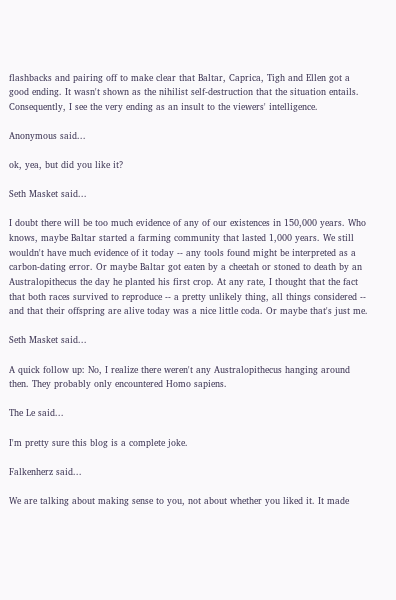flashbacks and pairing off to make clear that Baltar, Caprica, Tigh and Ellen got a good ending. It wasn't shown as the nihilist self-destruction that the situation entails. Consequently, I see the very ending as an insult to the viewers' intelligence.

Anonymous said...

ok, yea, but did you like it?

Seth Masket said...

I doubt there will be too much evidence of any of our existences in 150,000 years. Who knows, maybe Baltar started a farming community that lasted 1,000 years. We still wouldn't have much evidence of it today -- any tools found might be interpreted as a carbon-dating error. Or maybe Baltar got eaten by a cheetah or stoned to death by an Australopithecus the day he planted his first crop. At any rate, I thought that the fact that both races survived to reproduce -- a pretty unlikely thing, all things considered -- and that their offspring are alive today was a nice little coda. Or maybe that's just me.

Seth Masket said...

A quick follow up: No, I realize there weren't any Australopithecus hanging around then. They probably only encountered Homo sapiens.

The Le said...

I'm pretty sure this blog is a complete joke.

Falkenherz said...

We are talking about making sense to you, not about whether you liked it. It made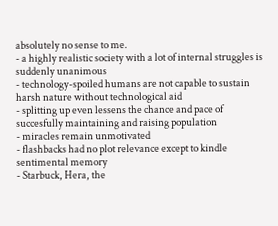absolutely no sense to me.
- a highly realistic society with a lot of internal struggles is suddenly unanimous
- technology-spoiled humans are not capable to sustain harsh nature without technological aid
- splitting up even lessens the chance and pace of succesfully maintaining and raising population
- miracles remain unmotivated
- flashbacks had no plot relevance except to kindle sentimental memory
- Starbuck, Hera, the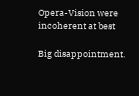Opera-Vision were incoherent at best

Big disappointment.